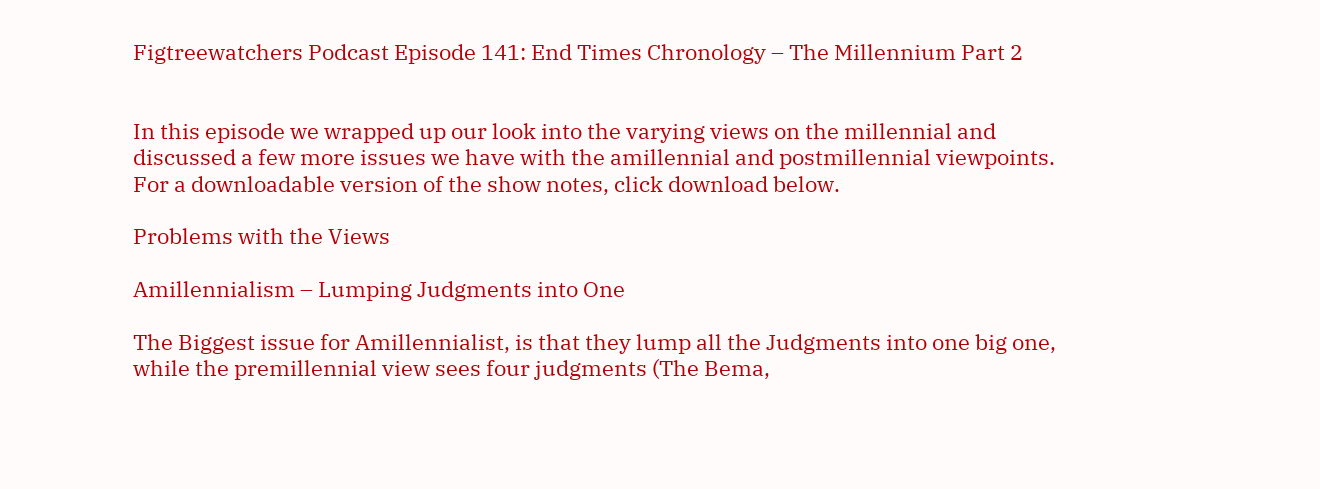Figtreewatchers Podcast Episode 141: End Times Chronology – The Millennium Part 2


In this episode we wrapped up our look into the varying views on the millennial and discussed a few more issues we have with the amillennial and postmillennial viewpoints. For a downloadable version of the show notes, click download below.

Problems with the Views

Amillennialism – Lumping Judgments into One

The Biggest issue for Amillennialist, is that they lump all the Judgments into one big one, while the premillennial view sees four judgments (The Bema,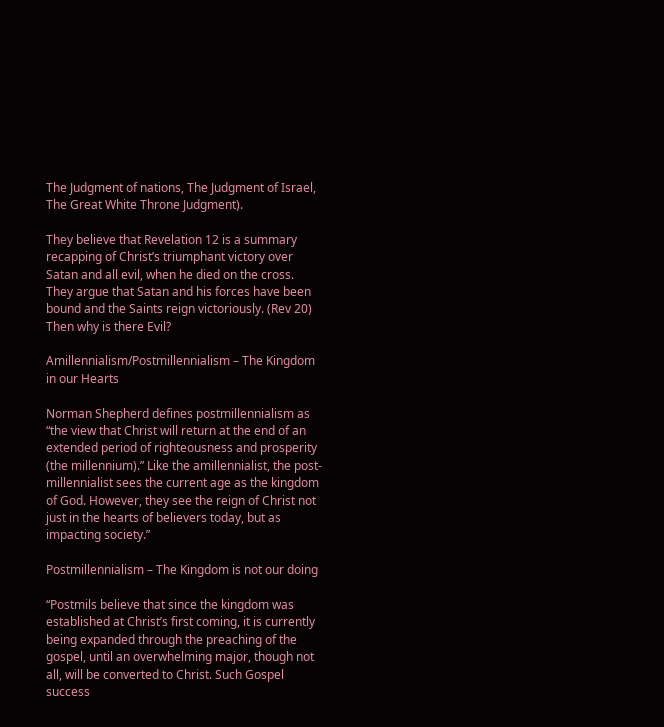The Judgment of nations, The Judgment of Israel, The Great White Throne Judgment).

They believe that Revelation 12 is a summary recapping of Christ’s triumphant victory over Satan and all evil, when he died on the cross. They argue that Satan and his forces have been bound and the Saints reign victoriously. (Rev 20) Then why is there Evil?

Amillennialism/Postmillennialism – The Kingdom in our Hearts

Norman Shepherd defines postmillennialism as “the view that Christ will return at the end of an extended period of righteousness and prosperity (the millennium).” Like the amillennialist, the post-millennialist sees the current age as the kingdom of God. However, they see the reign of Christ not just in the hearts of believers today, but as impacting society.”

Postmillennialism – The Kingdom is not our doing

“Postmils believe that since the kingdom was established at Christ’s first coming, it is currently being expanded through the preaching of the gospel, until an overwhelming major, though not all, will be converted to Christ. Such Gospel success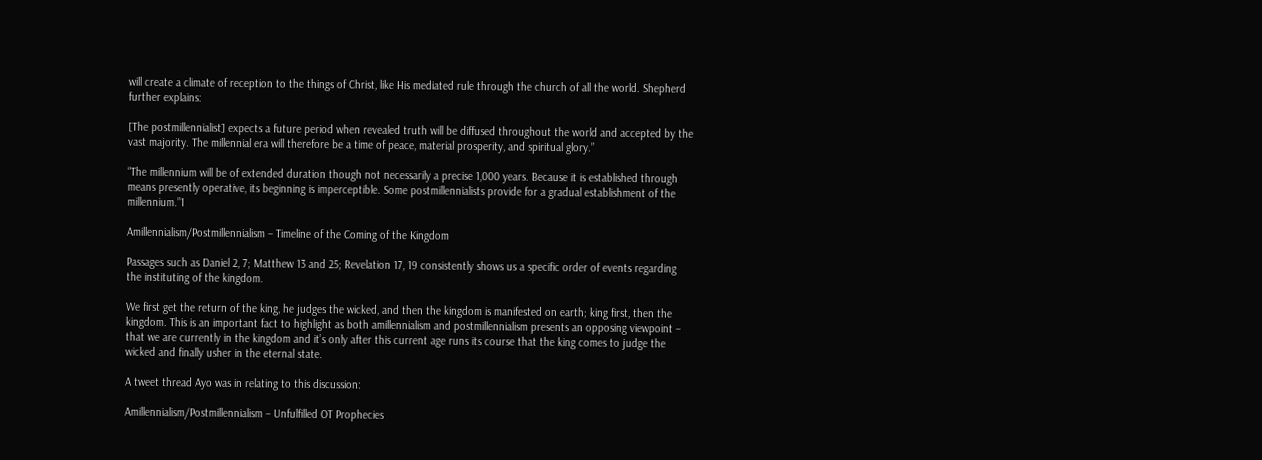will create a climate of reception to the things of Christ, like His mediated rule through the church of all the world. Shepherd further explains:

[The postmillennialist] expects a future period when revealed truth will be diffused throughout the world and accepted by the vast majority. The millennial era will therefore be a time of peace, material prosperity, and spiritual glory.”

“The millennium will be of extended duration though not necessarily a precise 1,000 years. Because it is established through means presently operative, its beginning is imperceptible. Some postmillennialists provide for a gradual establishment of the millennium.”1

Amillennialism/Postmillennialism – Timeline of the Coming of the Kingdom

Passages such as Daniel 2, 7; Matthew 13 and 25; Revelation 17, 19 consistently shows us a specific order of events regarding the instituting of the kingdom.

We first get the return of the king, he judges the wicked, and then the kingdom is manifested on earth; king first, then the kingdom. This is an important fact to highlight as both amillennialism and postmillennialism presents an opposing viewpoint – that we are currently in the kingdom and it’s only after this current age runs its course that the king comes to judge the wicked and finally usher in the eternal state.

A tweet thread Ayo was in relating to this discussion:

Amillennialism/Postmillennialism – Unfulfilled OT Prophecies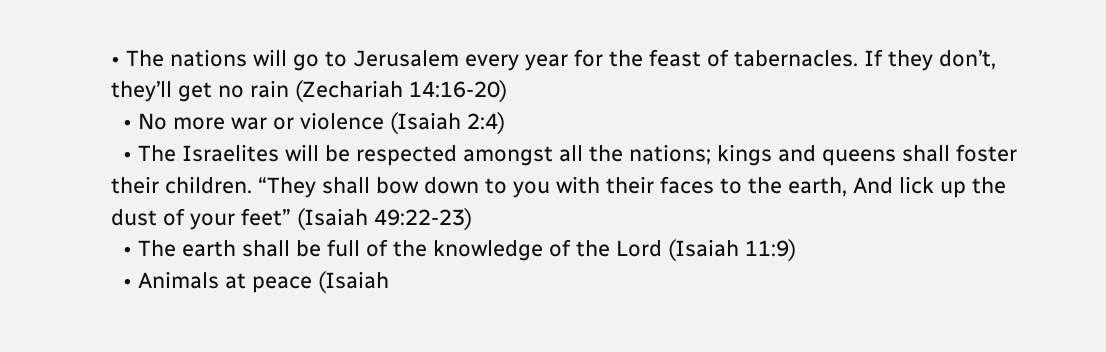• The nations will go to Jerusalem every year for the feast of tabernacles. If they don’t, they’ll get no rain (Zechariah 14:16-20)
  • No more war or violence (Isaiah 2:4)
  • The Israelites will be respected amongst all the nations; kings and queens shall foster their children. “They shall bow down to you with their faces to the earth, And lick up the dust of your feet” (Isaiah 49:22-23)
  • The earth shall be full of the knowledge of the Lord (Isaiah 11:9)
  • Animals at peace (Isaiah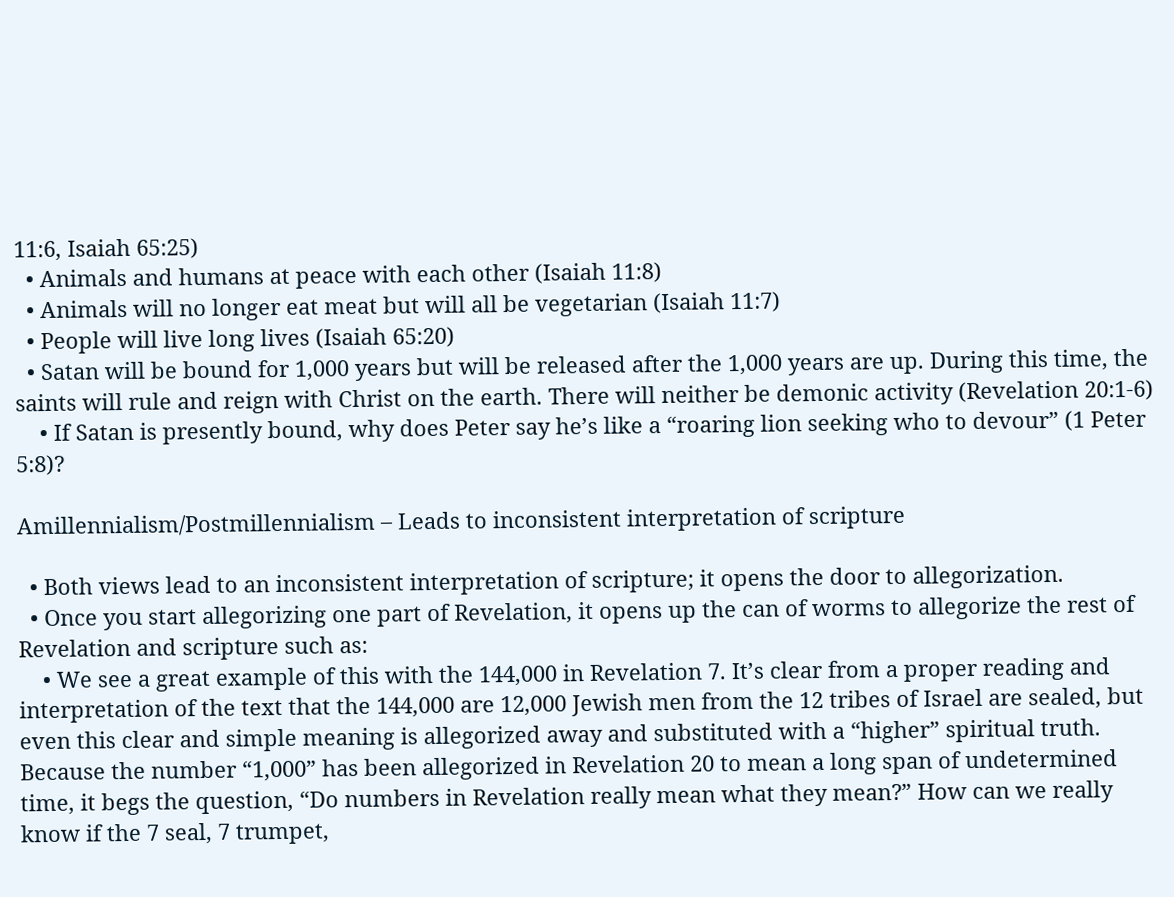11:6, Isaiah 65:25)
  • Animals and humans at peace with each other (Isaiah 11:8)
  • Animals will no longer eat meat but will all be vegetarian (Isaiah 11:7)
  • People will live long lives (Isaiah 65:20)
  • Satan will be bound for 1,000 years but will be released after the 1,000 years are up. During this time, the saints will rule and reign with Christ on the earth. There will neither be demonic activity (Revelation 20:1-6)
    • If Satan is presently bound, why does Peter say he’s like a “roaring lion seeking who to devour” (1 Peter 5:8)?

Amillennialism/Postmillennialism – Leads to inconsistent interpretation of scripture

  • Both views lead to an inconsistent interpretation of scripture; it opens the door to allegorization.
  • Once you start allegorizing one part of Revelation, it opens up the can of worms to allegorize the rest of Revelation and scripture such as:
    • We see a great example of this with the 144,000 in Revelation 7. It’s clear from a proper reading and interpretation of the text that the 144,000 are 12,000 Jewish men from the 12 tribes of Israel are sealed, but even this clear and simple meaning is allegorized away and substituted with a “higher” spiritual truth. Because the number “1,000” has been allegorized in Revelation 20 to mean a long span of undetermined time, it begs the question, “Do numbers in Revelation really mean what they mean?” How can we really know if the 7 seal, 7 trumpet,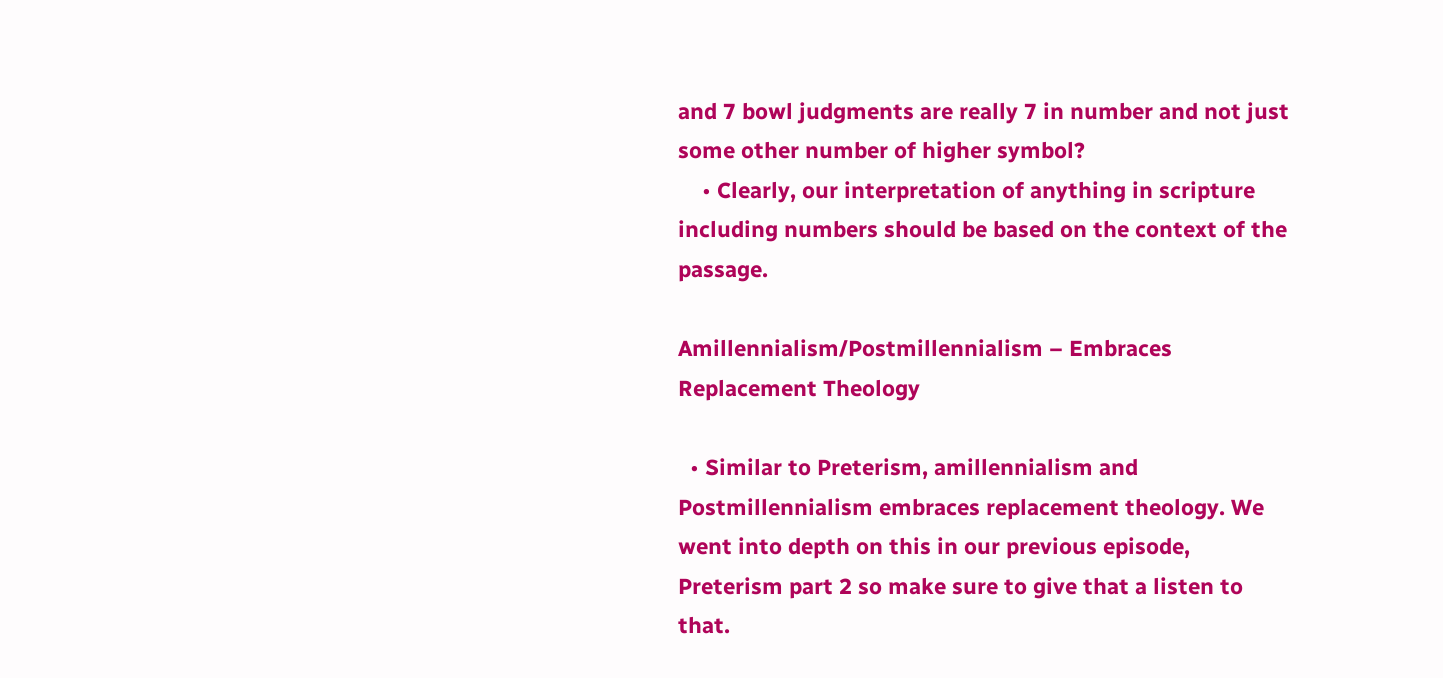and 7 bowl judgments are really 7 in number and not just some other number of higher symbol?
    • Clearly, our interpretation of anything in scripture including numbers should be based on the context of the passage.

Amillennialism/Postmillennialism – Embraces Replacement Theology

  • Similar to Preterism, amillennialism and Postmillennialism embraces replacement theology. We went into depth on this in our previous episode, Preterism part 2 so make sure to give that a listen to that.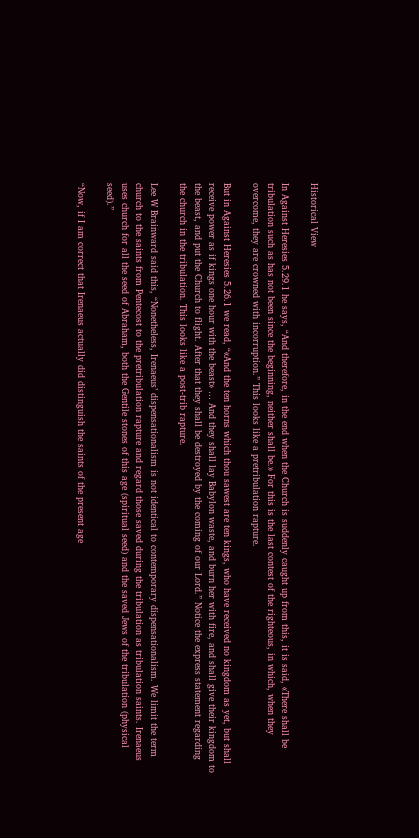Historical View

In Against Heresies 5.29.1 he says, “And therefore, in the end when the Church is suddenly caught up from this, it is said, «There shall be tribulation such as has not been since the beginning, neither shall be.» For this is the last contest of the righteous, in which, when they overcome, they are crowned with incorruption.” This looks like a pretribulation rapture.

But in Against Heresies 5.26.1 we read, “«And the ten horns which thou sawest are ten kings, who have received no kingdom as yet, but shall receive power as if kings one hour with the beast» … And they shall lay Babylon waste, and burn her with fire, and shall give their kingdom to the beast, and put the Church to flight. After that they shall be destroyed by the coming of our Lord.” Notice the express statement regarding the church in the tribulation. This looks like a post-trib rapture.

Lee W Brainward said this, “Nonetheless, Irenaeus’ dispensationalism is not identical to contemporary dispensationalism. We limit the term church to the saints from Pentecost to the pretribulation rapture and regard those saved during the tribulation as tribulation saints. Irenaeus uses church for all the seed of Abraham, both the Gentile stones of this age (spiritual seed) and the saved Jews of the tribulation (physical seed).”

“Now, if I am correct that Irenaeus actually did distinguish the saints of the present age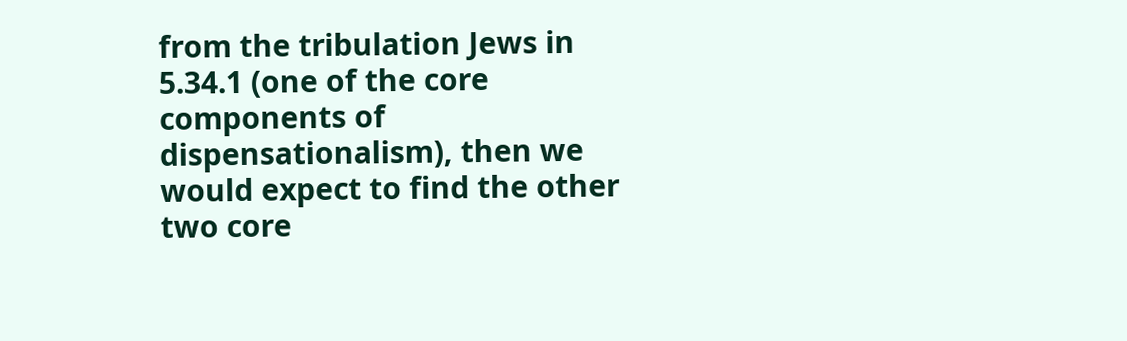from the tribulation Jews in 5.34.1 (one of the core components of dispensationalism), then we would expect to find the other two core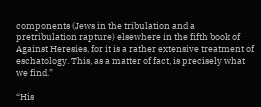components (Jews in the tribulation and a pretribulation rapture) elsewhere in the fifth book of Against Heresies, for it is a rather extensive treatment of eschatology. This, as a matter of fact, is precisely what we find.”

“His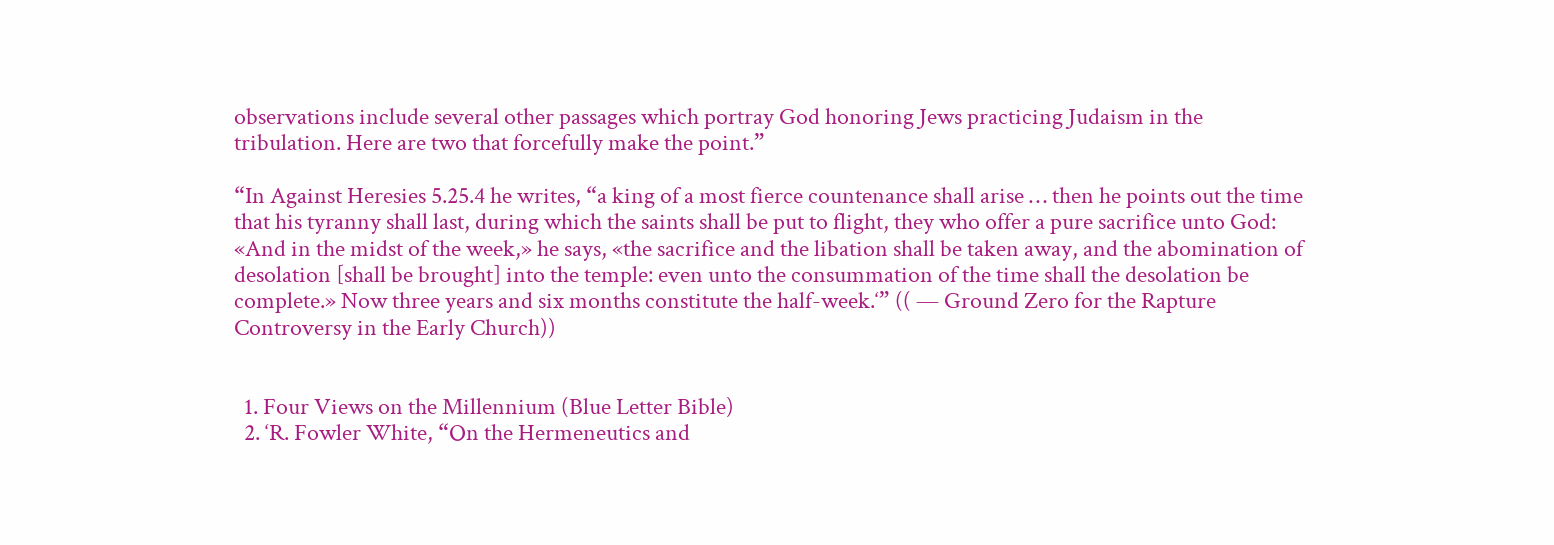observations include several other passages which portray God honoring Jews practicing Judaism in the tribulation. Here are two that forcefully make the point.”

“In Against Heresies 5.25.4 he writes, “a king of a most fierce countenance shall arise … then he points out the time that his tyranny shall last, during which the saints shall be put to flight, they who offer a pure sacrifice unto God: «And in the midst of the week,» he says, «the sacrifice and the libation shall be taken away, and the abomination of desolation [shall be brought] into the temple: even unto the consummation of the time shall the desolation be complete.» Now three years and six months constitute the half-week.‘” (( — Ground Zero for the Rapture Controversy in the Early Church))


  1. Four Views on the Millennium (Blue Letter Bible)
  2. ‘R. Fowler White, “On the Hermeneutics and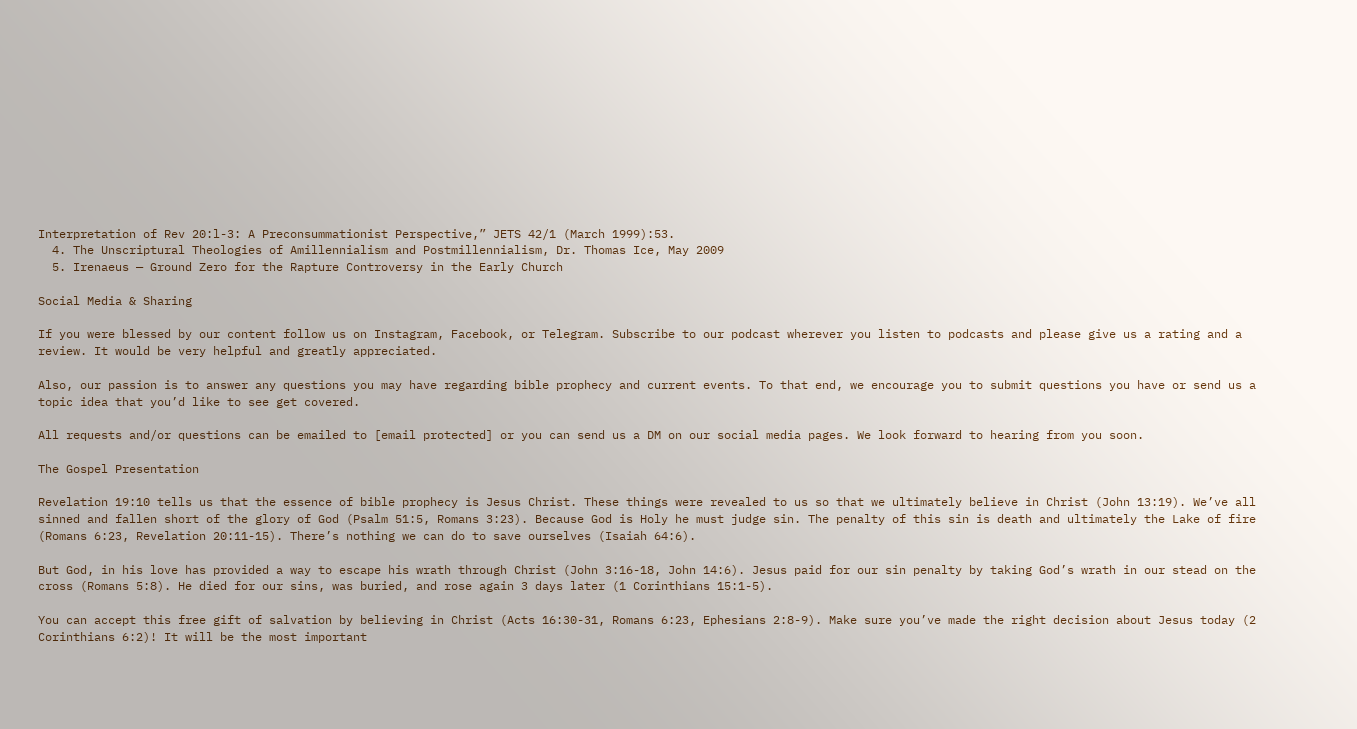Interpretation of Rev 20:l-3: A Preconsummationist Perspective,” JETS 42/1 (March 1999):53.
  4. The Unscriptural Theologies of Amillennialism and Postmillennialism, Dr. Thomas Ice, May 2009
  5. Irenaeus — Ground Zero for the Rapture Controversy in the Early Church

Social Media & Sharing

If you were blessed by our content follow us on Instagram, Facebook, or Telegram. Subscribe to our podcast wherever you listen to podcasts and please give us a rating and a review. It would be very helpful and greatly appreciated.

Also, our passion is to answer any questions you may have regarding bible prophecy and current events. To that end, we encourage you to submit questions you have or send us a topic idea that you’d like to see get covered.

All requests and/or questions can be emailed to [email protected] or you can send us a DM on our social media pages. We look forward to hearing from you soon.

The Gospel Presentation

Revelation 19:10 tells us that the essence of bible prophecy is Jesus Christ. These things were revealed to us so that we ultimately believe in Christ (John 13:19). We’ve all sinned and fallen short of the glory of God (Psalm 51:5, Romans 3:23). Because God is Holy he must judge sin. The penalty of this sin is death and ultimately the Lake of fire (Romans 6:23, Revelation 20:11-15). There’s nothing we can do to save ourselves (Isaiah 64:6).

But God, in his love has provided a way to escape his wrath through Christ (John 3:16-18, John 14:6). Jesus paid for our sin penalty by taking God’s wrath in our stead on the cross (Romans 5:8). He died for our sins, was buried, and rose again 3 days later (1 Corinthians 15:1-5).

You can accept this free gift of salvation by believing in Christ (Acts 16:30-31, Romans 6:23, Ephesians 2:8-9). Make sure you’ve made the right decision about Jesus today (2 Corinthians 6:2)! It will be the most important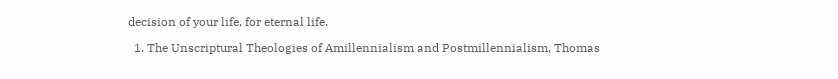decision of your life, for eternal life.

  1. The Unscriptural Theologies of Amillennialism and Postmillennialism, Thomas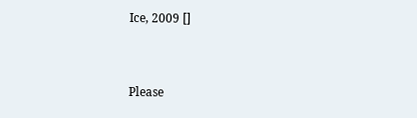Ice, 2009 []


Please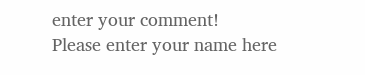enter your comment!
Please enter your name here